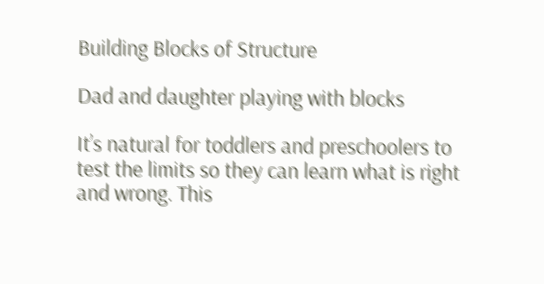Building Blocks of Structure

Dad and daughter playing with blocks

It’s natural for toddlers and preschoolers to test the limits so they can learn what is right and wrong. This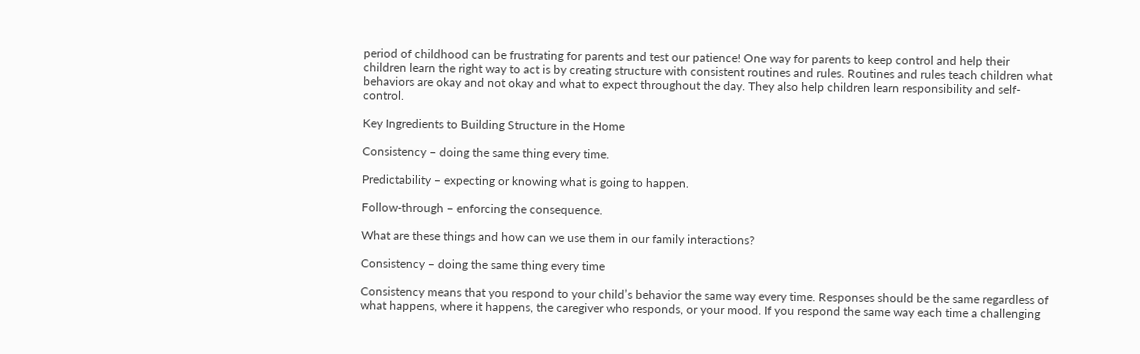period of childhood can be frustrating for parents and test our patience! One way for parents to keep control and help their children learn the right way to act is by creating structure with consistent routines and rules. Routines and rules teach children what behaviors are okay and not okay and what to expect throughout the day. They also help children learn responsibility and self-control.

Key Ingredients to Building Structure in the Home

Consistency – doing the same thing every time.

Predictability – expecting or knowing what is going to happen.

Follow-through – enforcing the consequence.

What are these things and how can we use them in our family interactions?

Consistency – doing the same thing every time

Consistency means that you respond to your child’s behavior the same way every time. Responses should be the same regardless of what happens, where it happens, the caregiver who responds, or your mood. If you respond the same way each time a challenging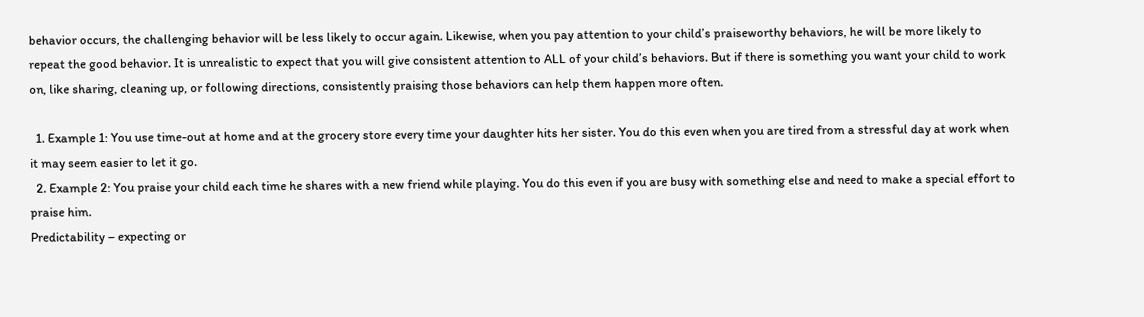behavior occurs, the challenging behavior will be less likely to occur again. Likewise, when you pay attention to your child’s praiseworthy behaviors, he will be more likely to repeat the good behavior. It is unrealistic to expect that you will give consistent attention to ALL of your child’s behaviors. But if there is something you want your child to work on, like sharing, cleaning up, or following directions, consistently praising those behaviors can help them happen more often.

  1. Example 1: You use time-out at home and at the grocery store every time your daughter hits her sister. You do this even when you are tired from a stressful day at work when it may seem easier to let it go.
  2. Example 2: You praise your child each time he shares with a new friend while playing. You do this even if you are busy with something else and need to make a special effort to praise him.
Predictability – expecting or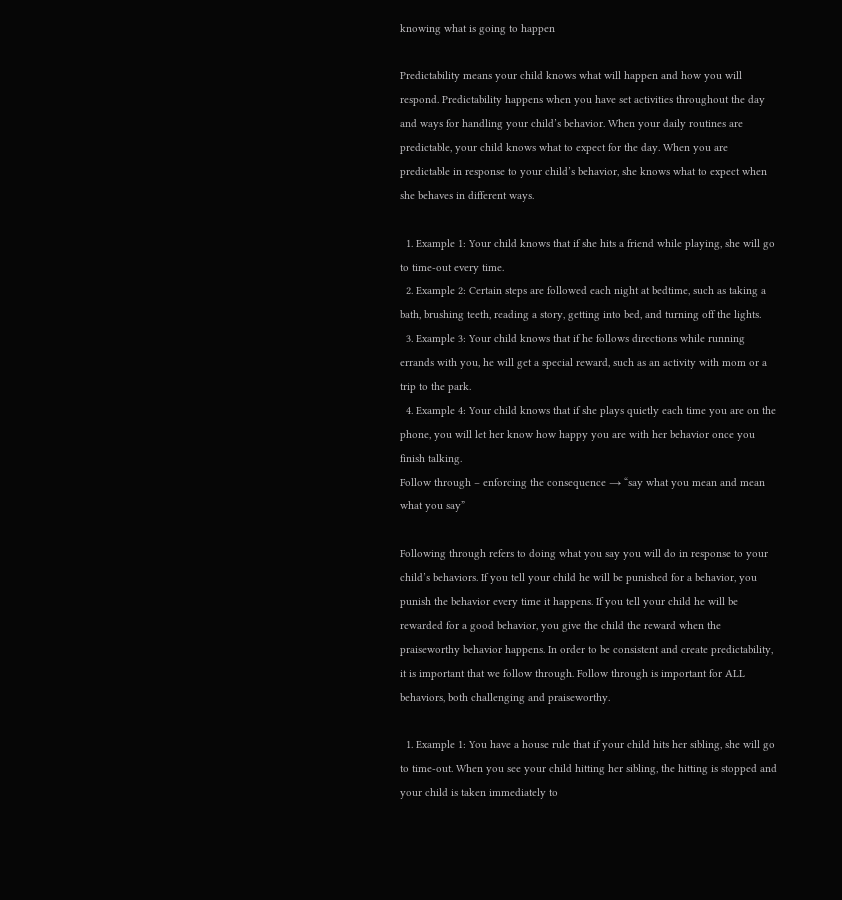knowing what is going to happen

Predictability means your child knows what will happen and how you will respond. Predictability happens when you have set activities throughout the day and ways for handling your child’s behavior. When your daily routines are predictable, your child knows what to expect for the day. When you are predictable in response to your child’s behavior, she knows what to expect when she behaves in different ways.

  1. Example 1: Your child knows that if she hits a friend while playing, she will go to time-out every time.
  2. Example 2: Certain steps are followed each night at bedtime, such as taking a bath, brushing teeth, reading a story, getting into bed, and turning off the lights.
  3. Example 3: Your child knows that if he follows directions while running errands with you, he will get a special reward, such as an activity with mom or a trip to the park.
  4. Example 4: Your child knows that if she plays quietly each time you are on the phone, you will let her know how happy you are with her behavior once you finish talking.
Follow through – enforcing the consequence → “say what you mean and mean what you say”

Following through refers to doing what you say you will do in response to your child’s behaviors. If you tell your child he will be punished for a behavior, you punish the behavior every time it happens. If you tell your child he will be rewarded for a good behavior, you give the child the reward when the praiseworthy behavior happens. In order to be consistent and create predictability, it is important that we follow through. Follow through is important for ALL behaviors, both challenging and praiseworthy.

  1. Example 1: You have a house rule that if your child hits her sibling, she will go to time-out. When you see your child hitting her sibling, the hitting is stopped and your child is taken immediately to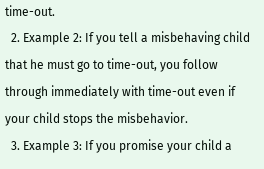time-out.
  2. Example 2: If you tell a misbehaving child that he must go to time-out, you follow through immediately with time-out even if your child stops the misbehavior.
  3. Example 3: If you promise your child a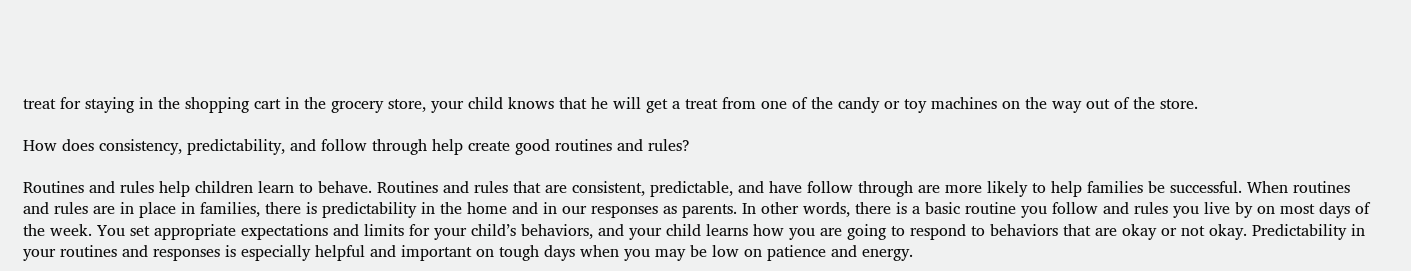treat for staying in the shopping cart in the grocery store, your child knows that he will get a treat from one of the candy or toy machines on the way out of the store.

How does consistency, predictability, and follow through help create good routines and rules?

Routines and rules help children learn to behave. Routines and rules that are consistent, predictable, and have follow through are more likely to help families be successful. When routines and rules are in place in families, there is predictability in the home and in our responses as parents. In other words, there is a basic routine you follow and rules you live by on most days of the week. You set appropriate expectations and limits for your child’s behaviors, and your child learns how you are going to respond to behaviors that are okay or not okay. Predictability in your routines and responses is especially helpful and important on tough days when you may be low on patience and energy.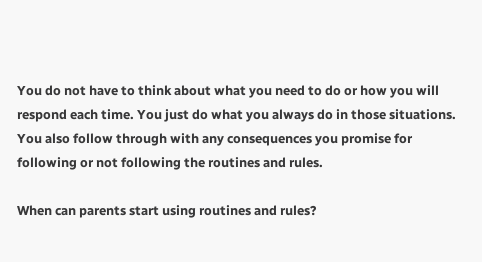You do not have to think about what you need to do or how you will respond each time. You just do what you always do in those situations. You also follow through with any consequences you promise for following or not following the routines and rules.

When can parents start using routines and rules?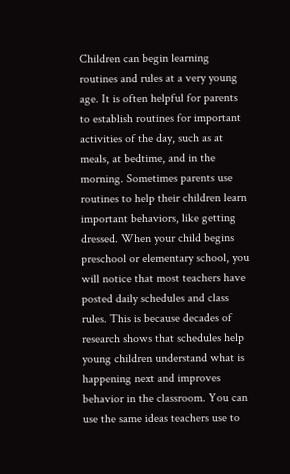Children can begin learning routines and rules at a very young age. It is often helpful for parents to establish routines for important activities of the day, such as at meals, at bedtime, and in the morning. Sometimes parents use routines to help their children learn important behaviors, like getting dressed. When your child begins preschool or elementary school, you will notice that most teachers have posted daily schedules and class rules. This is because decades of research shows that schedules help young children understand what is happening next and improves behavior in the classroom. You can use the same ideas teachers use to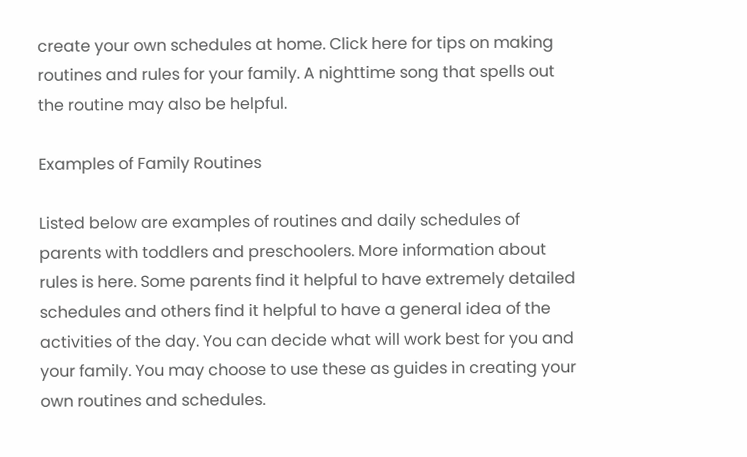create your own schedules at home. Click here for tips on making routines and rules for your family. A nighttime song that spells out the routine may also be helpful.

Examples of Family Routines

Listed below are examples of routines and daily schedules of parents with toddlers and preschoolers. More information about rules is here. Some parents find it helpful to have extremely detailed schedules and others find it helpful to have a general idea of the activities of the day. You can decide what will work best for you and your family. You may choose to use these as guides in creating your own routines and schedules.